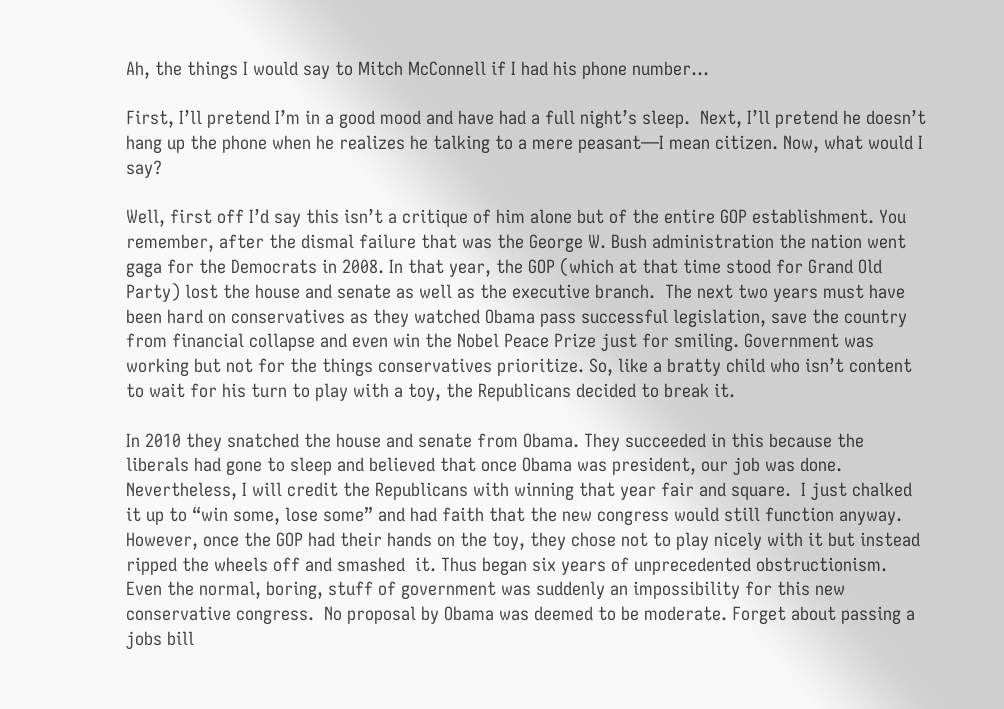Ah, the things I would say to Mitch McConnell if I had his phone number…

First, I’ll pretend I’m in a good mood and have had a full night’s sleep.  Next, I’ll pretend he doesn’t hang up the phone when he realizes he talking to a mere peasant—I mean citizen. Now, what would I say?

Well, first off I’d say this isn’t a critique of him alone but of the entire GOP establishment. You remember, after the dismal failure that was the George W. Bush administration the nation went gaga for the Democrats in 2008. In that year, the GOP (which at that time stood for Grand Old Party) lost the house and senate as well as the executive branch.  The next two years must have been hard on conservatives as they watched Obama pass successful legislation, save the country from financial collapse and even win the Nobel Peace Prize just for smiling. Government was working but not for the things conservatives prioritize. So, like a bratty child who isn’t content to wait for his turn to play with a toy, the Republicans decided to break it.

In 2010 they snatched the house and senate from Obama. They succeeded in this because the liberals had gone to sleep and believed that once Obama was president, our job was done. Nevertheless, I will credit the Republicans with winning that year fair and square.  I just chalked it up to “win some, lose some” and had faith that the new congress would still function anyway. However, once the GOP had their hands on the toy, they chose not to play nicely with it but instead ripped the wheels off and smashed  it. Thus began six years of unprecedented obstructionism. Even the normal, boring, stuff of government was suddenly an impossibility for this new conservative congress.  No proposal by Obama was deemed to be moderate. Forget about passing a jobs bill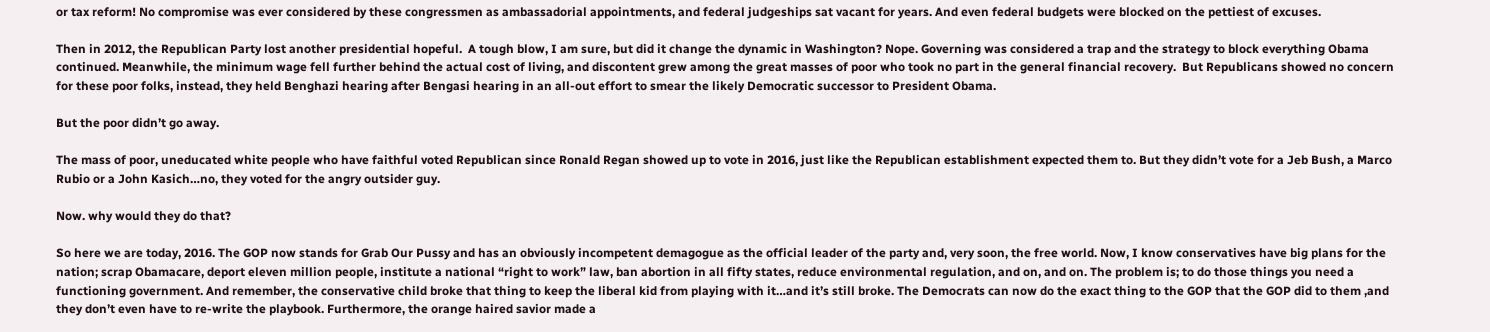or tax reform! No compromise was ever considered by these congressmen as ambassadorial appointments, and federal judgeships sat vacant for years. And even federal budgets were blocked on the pettiest of excuses.

Then in 2012, the Republican Party lost another presidential hopeful.  A tough blow, I am sure, but did it change the dynamic in Washington? Nope. Governing was considered a trap and the strategy to block everything Obama continued. Meanwhile, the minimum wage fell further behind the actual cost of living, and discontent grew among the great masses of poor who took no part in the general financial recovery.  But Republicans showed no concern for these poor folks, instead, they held Benghazi hearing after Bengasi hearing in an all-out effort to smear the likely Democratic successor to President Obama.

But the poor didn’t go away.

The mass of poor, uneducated white people who have faithful voted Republican since Ronald Regan showed up to vote in 2016, just like the Republican establishment expected them to. But they didn’t vote for a Jeb Bush, a Marco Rubio or a John Kasich…no, they voted for the angry outsider guy.

Now. why would they do that?

So here we are today, 2016. The GOP now stands for Grab Our Pussy and has an obviously incompetent demagogue as the official leader of the party and, very soon, the free world. Now, I know conservatives have big plans for the nation; scrap Obamacare, deport eleven million people, institute a national “right to work” law, ban abortion in all fifty states, reduce environmental regulation, and on, and on. The problem is; to do those things you need a functioning government. And remember, the conservative child broke that thing to keep the liberal kid from playing with it…and it’s still broke. The Democrats can now do the exact thing to the GOP that the GOP did to them ,and they don’t even have to re-write the playbook. Furthermore, the orange haired savior made a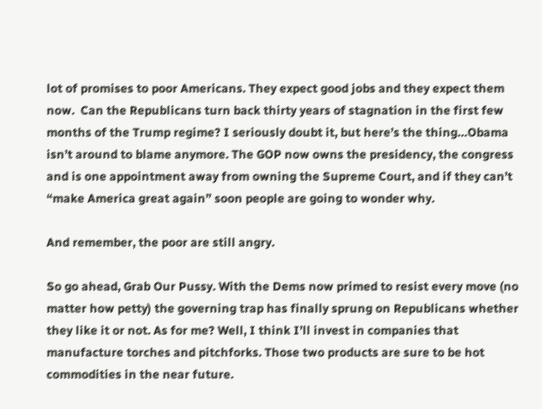lot of promises to poor Americans. They expect good jobs and they expect them now.  Can the Republicans turn back thirty years of stagnation in the first few months of the Trump regime? I seriously doubt it, but here’s the thing…Obama isn’t around to blame anymore. The GOP now owns the presidency, the congress and is one appointment away from owning the Supreme Court, and if they can’t “make America great again” soon people are going to wonder why.

And remember, the poor are still angry.

So go ahead, Grab Our Pussy. With the Dems now primed to resist every move (no matter how petty) the governing trap has finally sprung on Republicans whether they like it or not. As for me? Well, I think I’ll invest in companies that manufacture torches and pitchforks. Those two products are sure to be hot commodities in the near future.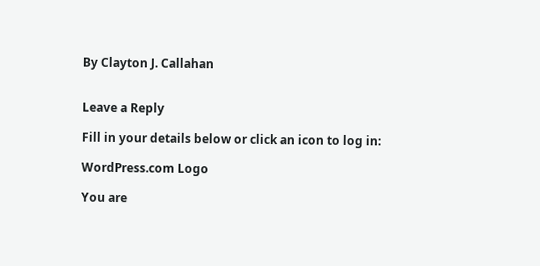By Clayton J. Callahan


Leave a Reply

Fill in your details below or click an icon to log in:

WordPress.com Logo

You are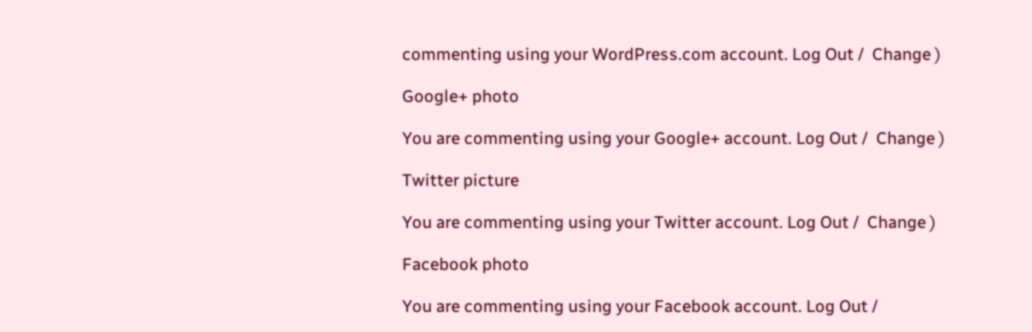commenting using your WordPress.com account. Log Out /  Change )

Google+ photo

You are commenting using your Google+ account. Log Out /  Change )

Twitter picture

You are commenting using your Twitter account. Log Out /  Change )

Facebook photo

You are commenting using your Facebook account. Log Out /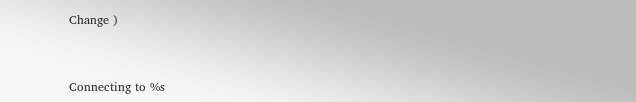Change )


Connecting to %s